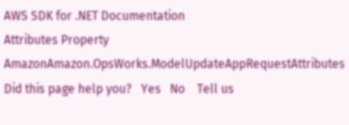AWS SDK for .NET Documentation
Attributes Property
AmazonAmazon.OpsWorks.ModelUpdateAppRequestAttributes Did this page help you?   Yes   No    Tell us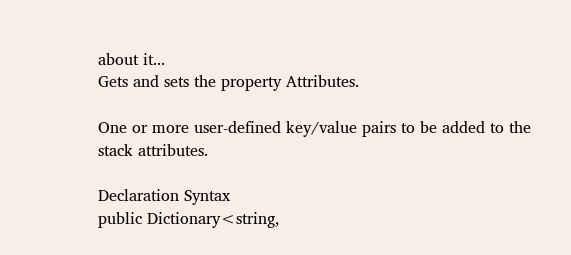about it...
Gets and sets the property Attributes.

One or more user-defined key/value pairs to be added to the stack attributes.

Declaration Syntax
public Dictionary<string,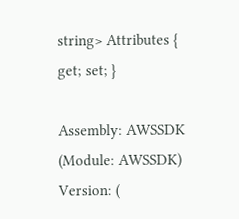string> Attributes { get; set; }

Assembly: AWSSDK (Module: AWSSDK) Version: (